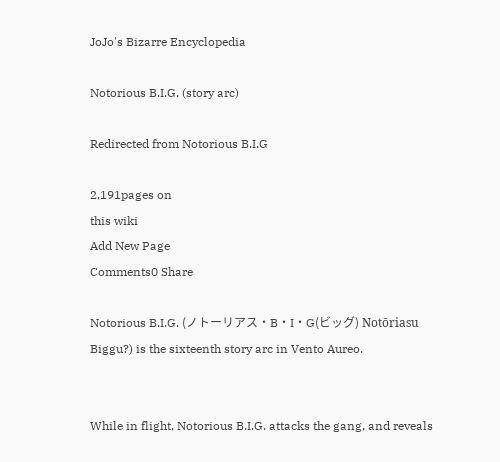JoJo's Bizarre Encyclopedia

Notorious B.I.G. (story arc)

Redirected from Notorious B.I.G

2,191pages on
this wiki
Add New Page
Comments0 Share

Notorious B.I.G. (ノトーリアス・B・I・G(ビッグ) Notōriasu Biggu?) is the sixteenth story arc in Vento Aureo.


While in flight, Notorious B.I.G. attacks the gang, and reveals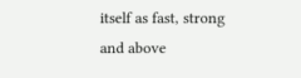itself as fast, strong and above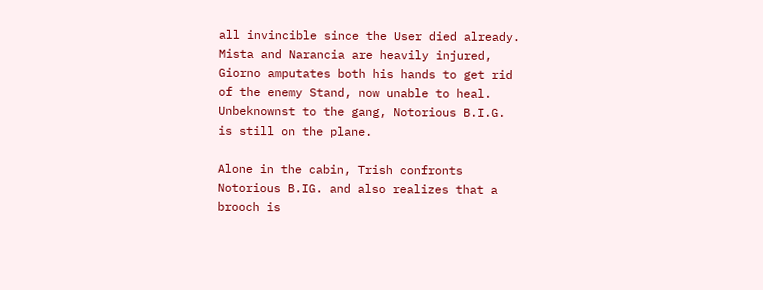all invincible since the User died already. Mista and Narancia are heavily injured, Giorno amputates both his hands to get rid of the enemy Stand, now unable to heal. Unbeknownst to the gang, Notorious B.I.G. is still on the plane.

Alone in the cabin, Trish confronts Notorious B.IG. and also realizes that a brooch is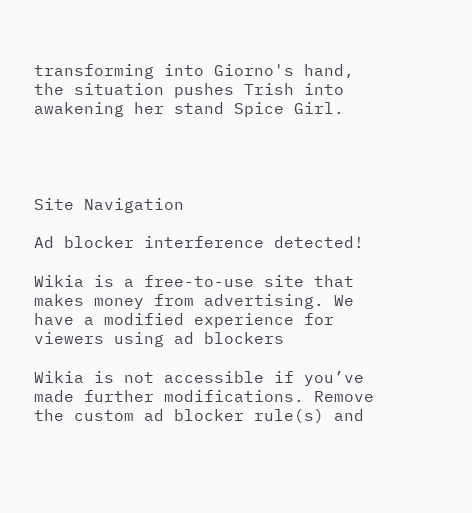transforming into Giorno's hand, the situation pushes Trish into awakening her stand Spice Girl.




Site Navigation

Ad blocker interference detected!

Wikia is a free-to-use site that makes money from advertising. We have a modified experience for viewers using ad blockers

Wikia is not accessible if you’ve made further modifications. Remove the custom ad blocker rule(s) and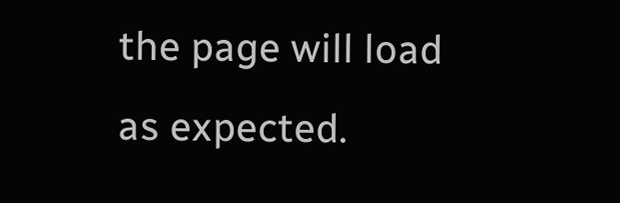the page will load as expected.